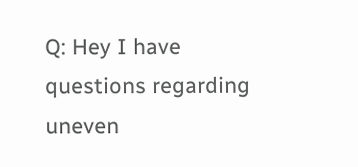Q: Hey I have questions regarding uneven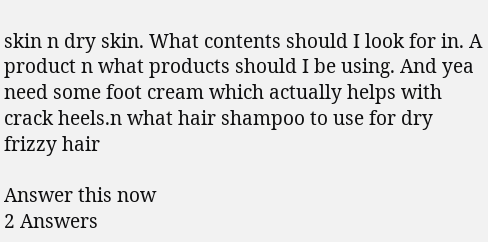skin n dry skin. What contents should I look for in. A product n what products should I be using. And yea need some foot cream which actually helps with crack heels.n what hair shampoo to use for dry frizzy hair

Answer this now
2 Answers